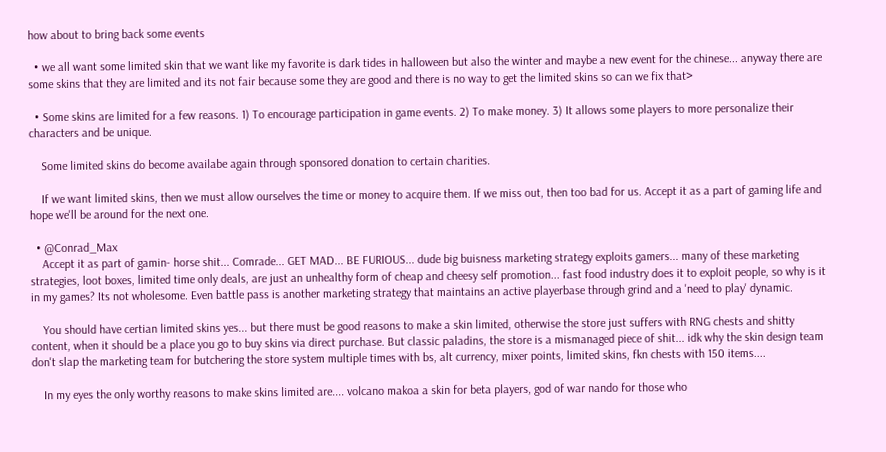how about to bring back some events

  • we all want some limited skin that we want like my favorite is dark tides in halloween but also the winter and maybe a new event for the chinese... anyway there are some skins that they are limited and its not fair because some they are good and there is no way to get the limited skins so can we fix that>

  • Some skins are limited for a few reasons. 1) To encourage participation in game events. 2) To make money. 3) It allows some players to more personalize their characters and be unique.

    Some limited skins do become availabe again through sponsored donation to certain charities.

    If we want limited skins, then we must allow ourselves the time or money to acquire them. If we miss out, then too bad for us. Accept it as a part of gaming life and hope we'll be around for the next one.

  • @Conrad_Max
    Accept it as part of gamin- horse shit... Comrade... GET MAD... BE FURIOUS... dude big buisness marketing strategy exploits gamers... many of these marketing strategies, loot boxes, limited time only deals, are just an unhealthy form of cheap and cheesy self promotion... fast food industry does it to exploit people, so why is it in my games? Its not wholesome. Even battle pass is another marketing strategy that maintains an active playerbase through grind and a 'need to play' dynamic.

    You should have certian limited skins yes... but there must be good reasons to make a skin limited, otherwise the store just suffers with RNG chests and shitty content, when it should be a place you go to buy skins via direct purchase. But classic paladins, the store is a mismanaged piece of shit... idk why the skin design team don't slap the marketing team for butchering the store system multiple times with bs, alt currency, mixer points, limited skins, fkn chests with 150 items....

    In my eyes the only worthy reasons to make skins limited are.... volcano makoa a skin for beta players, god of war nando for those who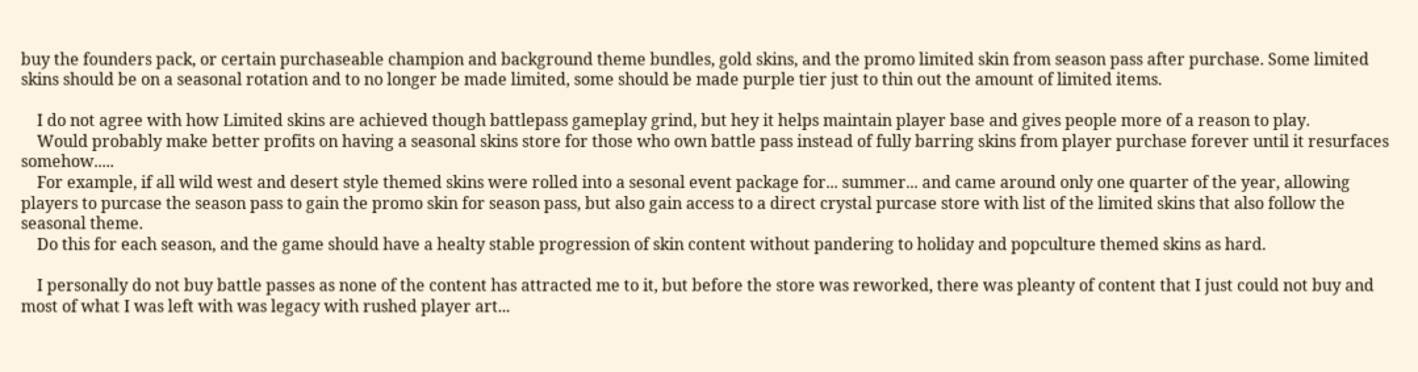buy the founders pack, or certain purchaseable champion and background theme bundles, gold skins, and the promo limited skin from season pass after purchase. Some limited skins should be on a seasonal rotation and to no longer be made limited, some should be made purple tier just to thin out the amount of limited items.

    I do not agree with how Limited skins are achieved though battlepass gameplay grind, but hey it helps maintain player base and gives people more of a reason to play.
    Would probably make better profits on having a seasonal skins store for those who own battle pass instead of fully barring skins from player purchase forever until it resurfaces somehow.....
    For example, if all wild west and desert style themed skins were rolled into a sesonal event package for... summer... and came around only one quarter of the year, allowing players to purcase the season pass to gain the promo skin for season pass, but also gain access to a direct crystal purcase store with list of the limited skins that also follow the seasonal theme.
    Do this for each season, and the game should have a healty stable progression of skin content without pandering to holiday and popculture themed skins as hard.

    I personally do not buy battle passes as none of the content has attracted me to it, but before the store was reworked, there was pleanty of content that I just could not buy and most of what I was left with was legacy with rushed player art...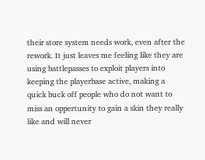their store system needs work, even after the rework. It just leaves me feeling like they are using battlepasses to exploit players into keeping the playerbase active, making a quick buck off people who do not want to miss an oppertunity to gain a skin they really like and will never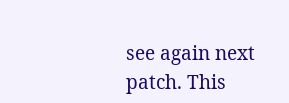see again next patch. This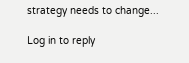strategy needs to change...

Log in to reply